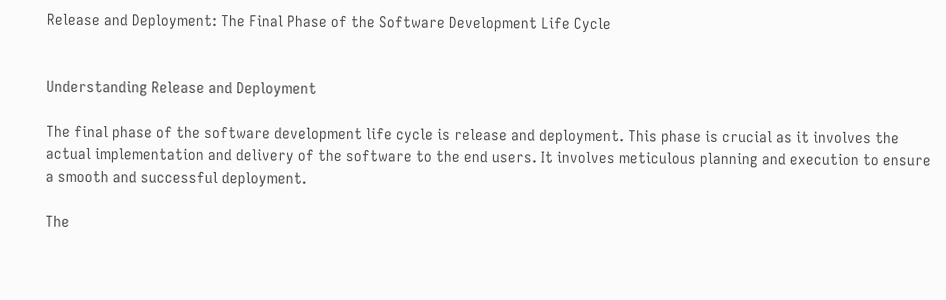Release and Deployment: The Final Phase of the Software Development Life Cycle


Understanding Release and Deployment

The final phase of the software development life cycle is release and deployment. This phase is crucial as it involves the actual implementation and delivery of the software to the end users. It involves meticulous planning and execution to ensure a smooth and successful deployment.

The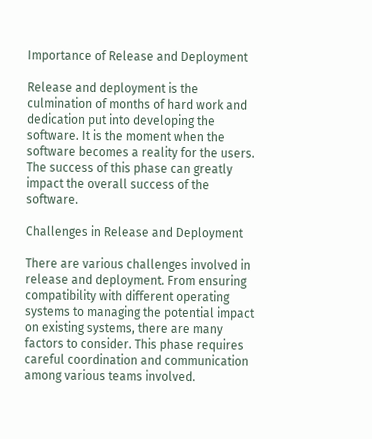Importance of Release and Deployment

Release and deployment is the culmination of months of hard work and dedication put into developing the software. It is the moment when the software becomes a reality for the users. The success of this phase can greatly impact the overall success of the software.

Challenges in Release and Deployment

There are various challenges involved in release and deployment. From ensuring compatibility with different operating systems to managing the potential impact on existing systems, there are many factors to consider. This phase requires careful coordination and communication among various teams involved.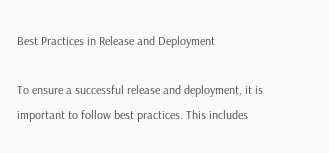Best Practices in Release and Deployment

To ensure a successful release and deployment, it is important to follow best practices. This includes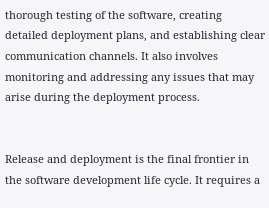thorough testing of the software, creating detailed deployment plans, and establishing clear communication channels. It also involves monitoring and addressing any issues that may arise during the deployment process.


Release and deployment is the final frontier in the software development life cycle. It requires a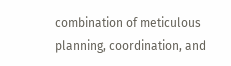combination of meticulous planning, coordination, and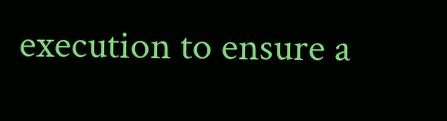execution to ensure a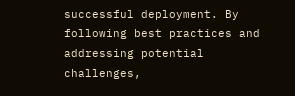successful deployment. By following best practices and addressing potential challenges,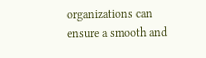organizations can ensure a smooth and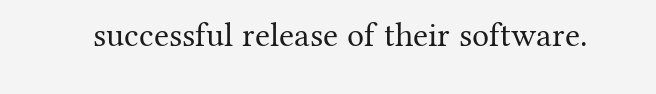successful release of their software.